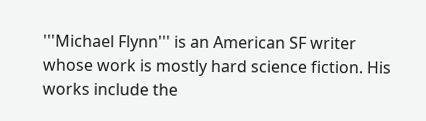'''Michael Flynn''' is an American SF writer whose work is mostly hard science fiction. His works include the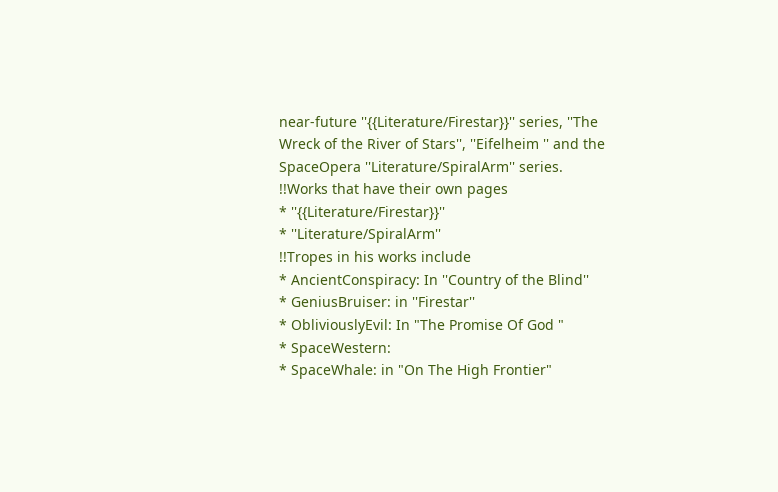near-future ''{{Literature/Firestar}}'' series, ''The Wreck of the River of Stars'', ''Eifelheim '' and the SpaceOpera ''Literature/SpiralArm'' series.
!!Works that have their own pages
* ''{{Literature/Firestar}}''
* ''Literature/SpiralArm''
!!Tropes in his works include
* AncientConspiracy: In ''Country of the Blind''
* GeniusBruiser: in ''Firestar''
* ObliviouslyEvil: In "The Promise Of God "
* SpaceWestern:
* SpaceWhale: in "On The High Frontier"